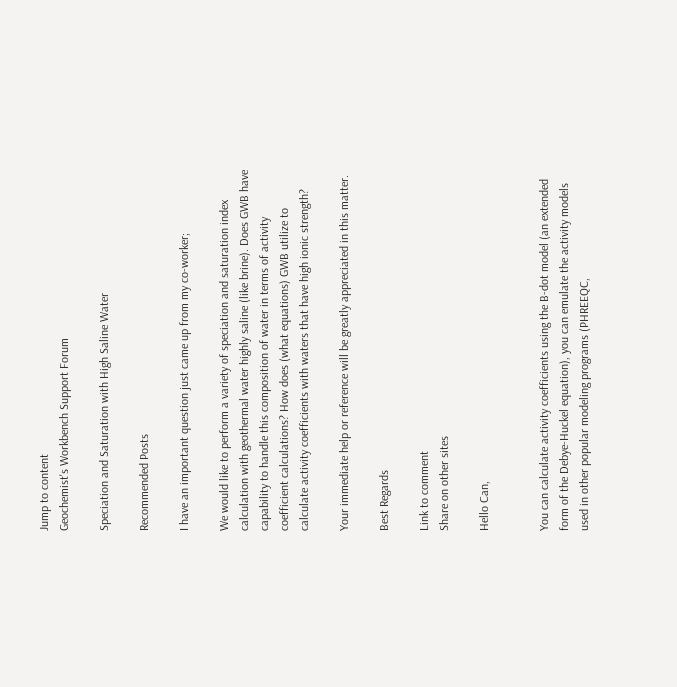Jump to content
Geochemist's Workbench Support Forum

Speciation and Saturation with High Saline Water

Recommended Posts

I have an important question just came up from my co-worker;

We would like to perform a variety of speciation and saturation index calculation with geothermal water highly saline (like brine). Does GWB have capability to handle this composition of water in terms of activity coefficient calculations? How does (what equations) GWB utilize to calculate activity coefficients with waters that have high ionic strength?

Your immediate help or reference will be greatly appreciated in this matter.

Best Regards

Link to comment
Share on other sites

Hello Can,


You can calculate activity coefficients using the B-dot model (an extended form of the Debye-Huckel equation), you can emulate the activity models used in other popular modeling programs (PHREEQC,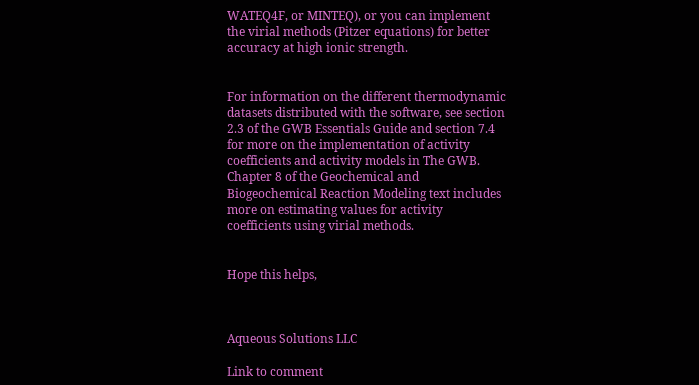WATEQ4F, or MINTEQ), or you can implement the virial methods (Pitzer equations) for better accuracy at high ionic strength.


For information on the different thermodynamic datasets distributed with the software, see section 2.3 of the GWB Essentials Guide and section 7.4 for more on the implementation of activity coefficients and activity models in The GWB. Chapter 8 of the Geochemical and Biogeochemical Reaction Modeling text includes more on estimating values for activity coefficients using virial methods.


Hope this helps,



Aqueous Solutions LLC

Link to comment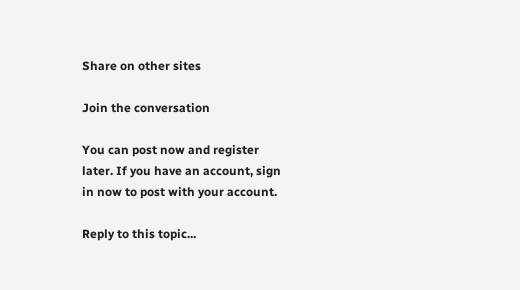Share on other sites

Join the conversation

You can post now and register later. If you have an account, sign in now to post with your account.

Reply to this topic...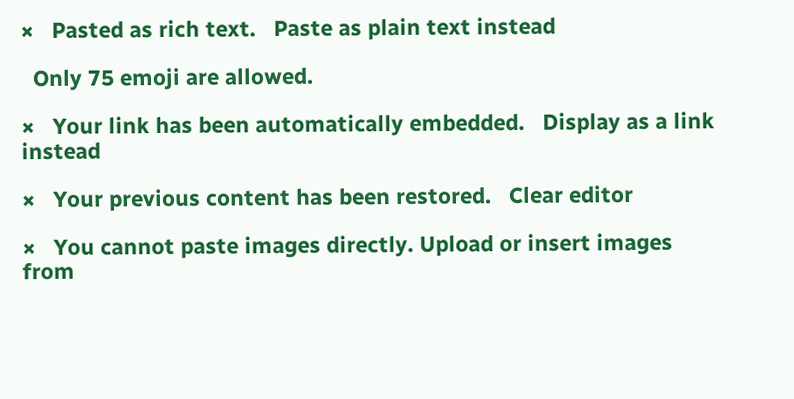×   Pasted as rich text.   Paste as plain text instead

  Only 75 emoji are allowed.

×   Your link has been automatically embedded.   Display as a link instead

×   Your previous content has been restored.   Clear editor

×   You cannot paste images directly. Upload or insert images from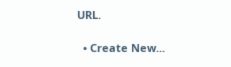URL.

  • Create New...